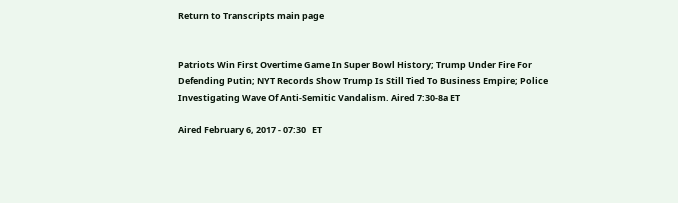Return to Transcripts main page


Patriots Win First Overtime Game In Super Bowl History; Trump Under Fire For Defending Putin; NYT Records Show Trump Is Still Tied To Business Empire; Police Investigating Wave Of Anti-Semitic Vandalism. Aired 7:30-8a ET

Aired February 6, 2017 - 07:30   ET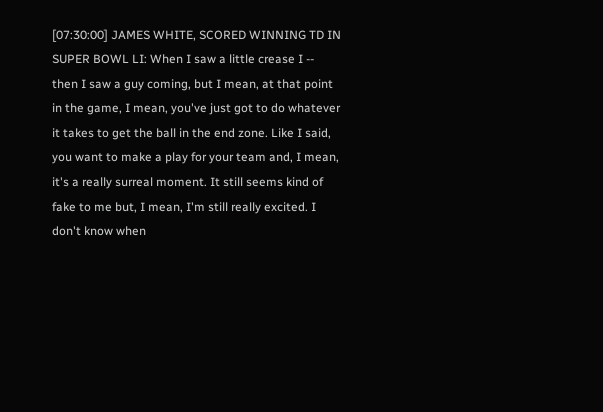[07:30:00] JAMES WHITE, SCORED WINNING TD IN SUPER BOWL LI: When I saw a little crease I -- then I saw a guy coming, but I mean, at that point in the game, I mean, you've just got to do whatever it takes to get the ball in the end zone. Like I said, you want to make a play for your team and, I mean, it's a really surreal moment. It still seems kind of fake to me but, I mean, I'm still really excited. I don't know when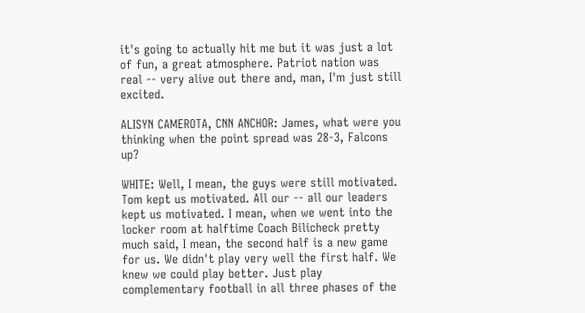it's going to actually hit me but it was just a lot of fun, a great atmosphere. Patriot nation was real -- very alive out there and, man, I'm just still excited.

ALISYN CAMEROTA, CNN ANCHOR: James, what were you thinking when the point spread was 28-3, Falcons up?

WHITE: Well, I mean, the guys were still motivated. Tom kept us motivated. All our -- all our leaders kept us motivated. I mean, when we went into the locker room at halftime Coach Bilicheck pretty much said, I mean, the second half is a new game for us. We didn't play very well the first half. We knew we could play better. Just play complementary football in all three phases of the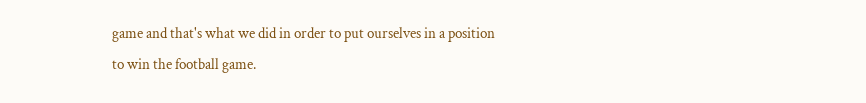game and that's what we did in order to put ourselves in a position to win the football game.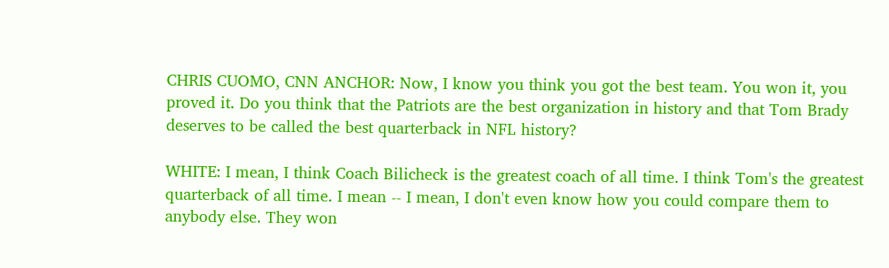CHRIS CUOMO, CNN ANCHOR: Now, I know you think you got the best team. You won it, you proved it. Do you think that the Patriots are the best organization in history and that Tom Brady deserves to be called the best quarterback in NFL history?

WHITE: I mean, I think Coach Bilicheck is the greatest coach of all time. I think Tom's the greatest quarterback of all time. I mean -- I mean, I don't even know how you could compare them to anybody else. They won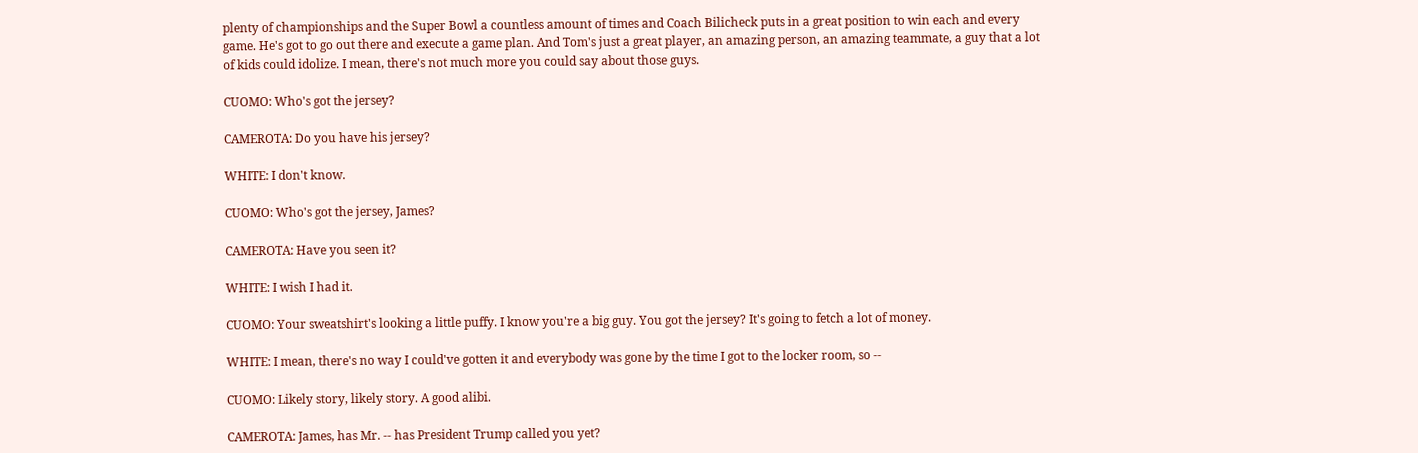plenty of championships and the Super Bowl a countless amount of times and Coach Bilicheck puts in a great position to win each and every game. He's got to go out there and execute a game plan. And Tom's just a great player, an amazing person, an amazing teammate, a guy that a lot of kids could idolize. I mean, there's not much more you could say about those guys.

CUOMO: Who's got the jersey?

CAMEROTA: Do you have his jersey?

WHITE: I don't know.

CUOMO: Who's got the jersey, James?

CAMEROTA: Have you seen it?

WHITE: I wish I had it.

CUOMO: Your sweatshirt's looking a little puffy. I know you're a big guy. You got the jersey? It's going to fetch a lot of money.

WHITE: I mean, there's no way I could've gotten it and everybody was gone by the time I got to the locker room, so --

CUOMO: Likely story, likely story. A good alibi.

CAMEROTA: James, has Mr. -- has President Trump called you yet?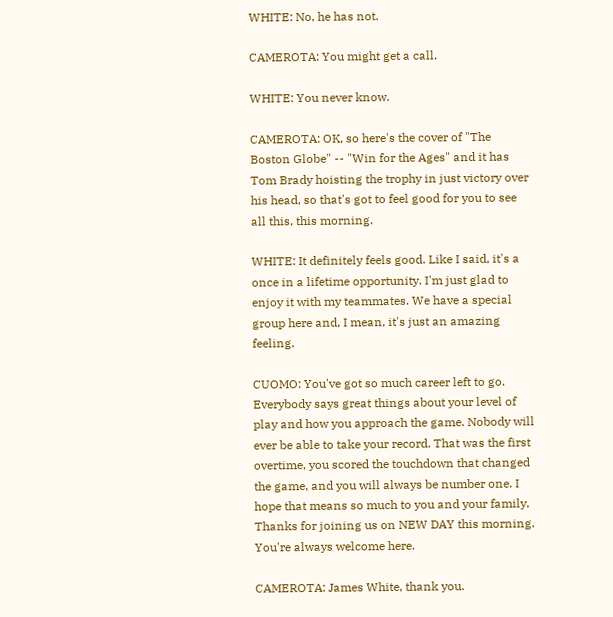WHITE: No, he has not.

CAMEROTA: You might get a call.

WHITE: You never know.

CAMEROTA: OK, so here's the cover of "The Boston Globe" -- "Win for the Ages" and it has Tom Brady hoisting the trophy in just victory over his head, so that's got to feel good for you to see all this, this morning.

WHITE: It definitely feels good. Like I said, it's a once in a lifetime opportunity. I'm just glad to enjoy it with my teammates. We have a special group here and, I mean, it's just an amazing feeling.

CUOMO: You've got so much career left to go. Everybody says great things about your level of play and how you approach the game. Nobody will ever be able to take your record. That was the first overtime, you scored the touchdown that changed the game, and you will always be number one. I hope that means so much to you and your family. Thanks for joining us on NEW DAY this morning. You're always welcome here.

CAMEROTA: James White, thank you.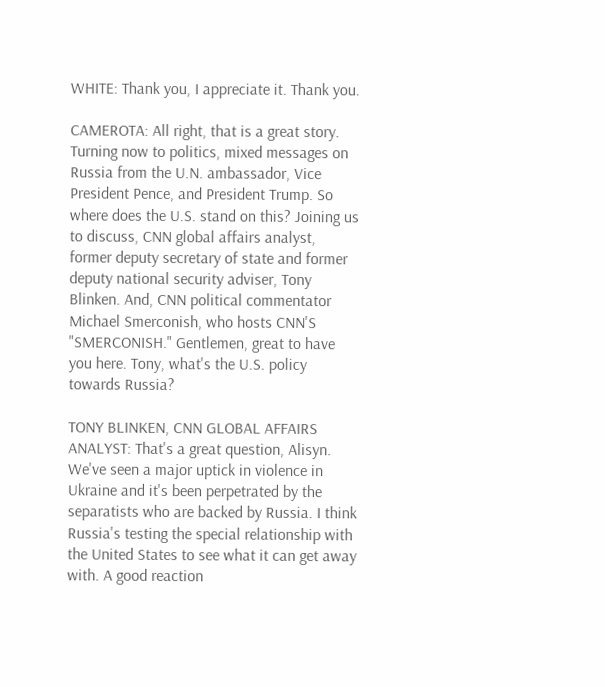WHITE: Thank you, I appreciate it. Thank you.

CAMEROTA: All right, that is a great story. Turning now to politics, mixed messages on Russia from the U.N. ambassador, Vice President Pence, and President Trump. So where does the U.S. stand on this? Joining us to discuss, CNN global affairs analyst, former deputy secretary of state and former deputy national security adviser, Tony Blinken. And, CNN political commentator Michael Smerconish, who hosts CNN'S "SMERCONISH." Gentlemen, great to have you here. Tony, what's the U.S. policy towards Russia?

TONY BLINKEN, CNN GLOBAL AFFAIRS ANALYST: That's a great question, Alisyn. We've seen a major uptick in violence in Ukraine and it's been perpetrated by the separatists who are backed by Russia. I think Russia's testing the special relationship with the United States to see what it can get away with. A good reaction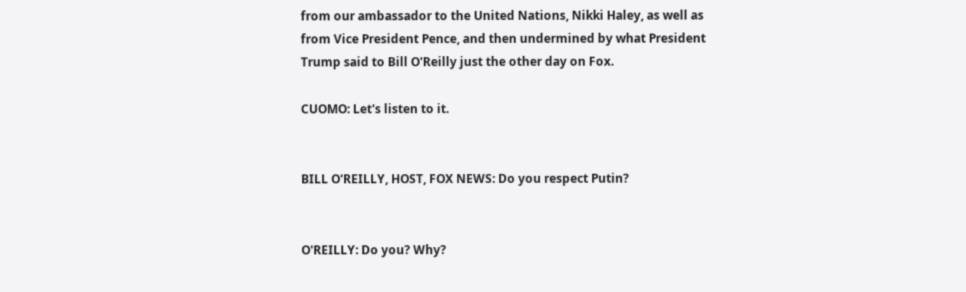from our ambassador to the United Nations, Nikki Haley, as well as from Vice President Pence, and then undermined by what President Trump said to Bill O'Reilly just the other day on Fox.

CUOMO: Let's listen to it.


BILL O'REILLY, HOST, FOX NEWS: Do you respect Putin?


O'REILLY: Do you? Why?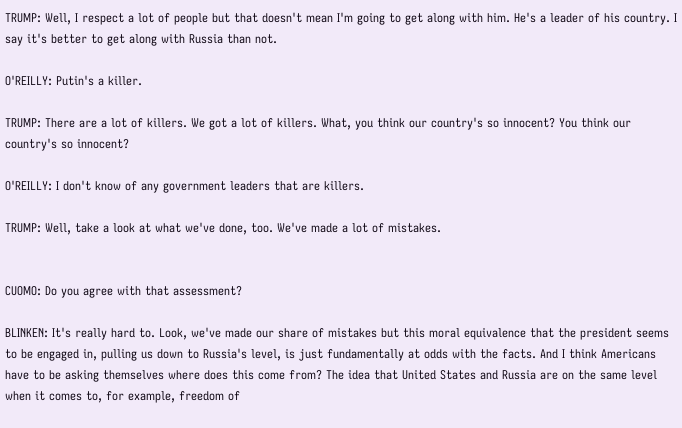TRUMP: Well, I respect a lot of people but that doesn't mean I'm going to get along with him. He's a leader of his country. I say it's better to get along with Russia than not.

O'REILLY: Putin's a killer.

TRUMP: There are a lot of killers. We got a lot of killers. What, you think our country's so innocent? You think our country's so innocent?

O'REILLY: I don't know of any government leaders that are killers.

TRUMP: Well, take a look at what we've done, too. We've made a lot of mistakes.


CUOMO: Do you agree with that assessment?

BLINKEN: It's really hard to. Look, we've made our share of mistakes but this moral equivalence that the president seems to be engaged in, pulling us down to Russia's level, is just fundamentally at odds with the facts. And I think Americans have to be asking themselves where does this come from? The idea that United States and Russia are on the same level when it comes to, for example, freedom of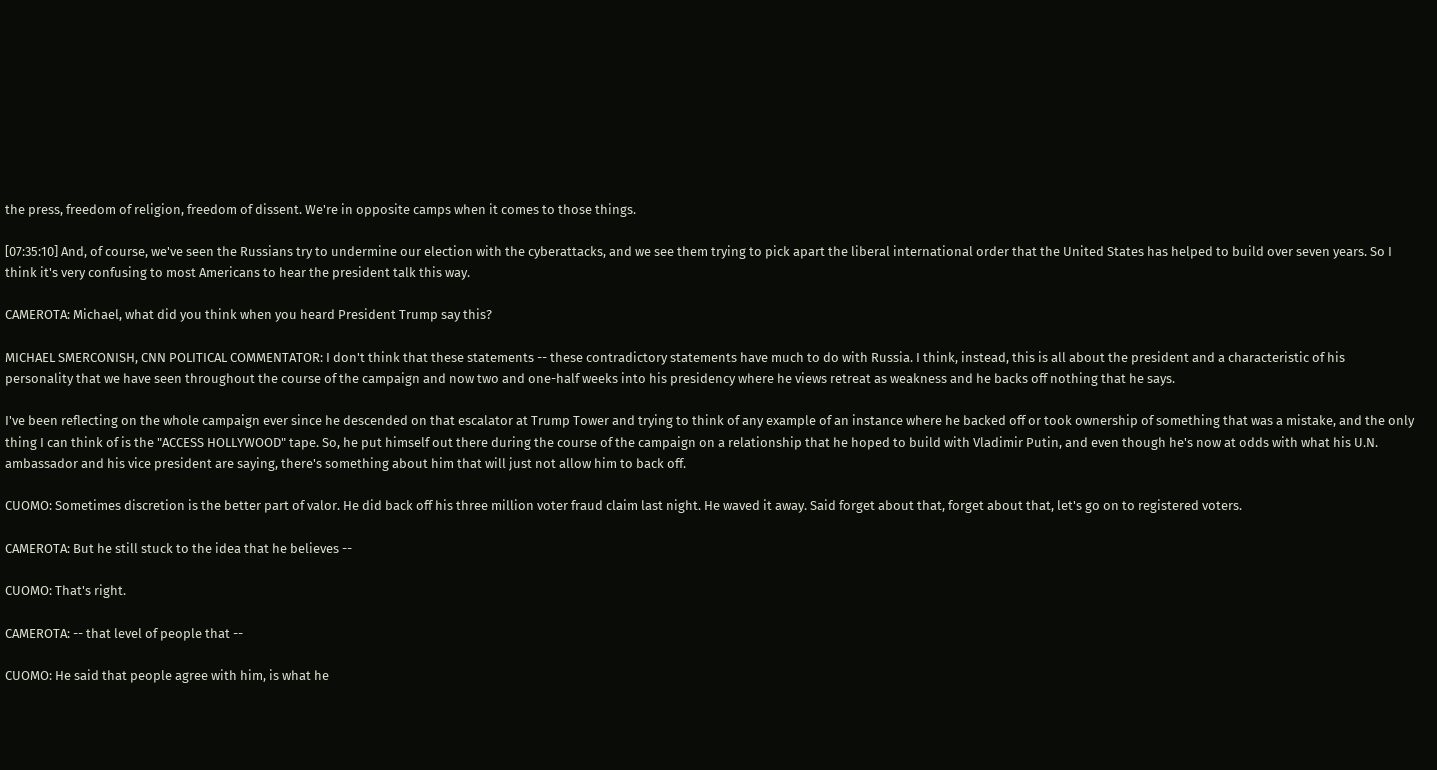the press, freedom of religion, freedom of dissent. We're in opposite camps when it comes to those things.

[07:35:10] And, of course, we've seen the Russians try to undermine our election with the cyberattacks, and we see them trying to pick apart the liberal international order that the United States has helped to build over seven years. So I think it's very confusing to most Americans to hear the president talk this way.

CAMEROTA: Michael, what did you think when you heard President Trump say this?

MICHAEL SMERCONISH, CNN POLITICAL COMMENTATOR: I don't think that these statements -- these contradictory statements have much to do with Russia. I think, instead, this is all about the president and a characteristic of his personality that we have seen throughout the course of the campaign and now two and one-half weeks into his presidency where he views retreat as weakness and he backs off nothing that he says.

I've been reflecting on the whole campaign ever since he descended on that escalator at Trump Tower and trying to think of any example of an instance where he backed off or took ownership of something that was a mistake, and the only thing I can think of is the "ACCESS HOLLYWOOD" tape. So, he put himself out there during the course of the campaign on a relationship that he hoped to build with Vladimir Putin, and even though he's now at odds with what his U.N. ambassador and his vice president are saying, there's something about him that will just not allow him to back off.

CUOMO: Sometimes discretion is the better part of valor. He did back off his three million voter fraud claim last night. He waved it away. Said forget about that, forget about that, let's go on to registered voters.

CAMEROTA: But he still stuck to the idea that he believes --

CUOMO: That's right.

CAMEROTA: -- that level of people that --

CUOMO: He said that people agree with him, is what he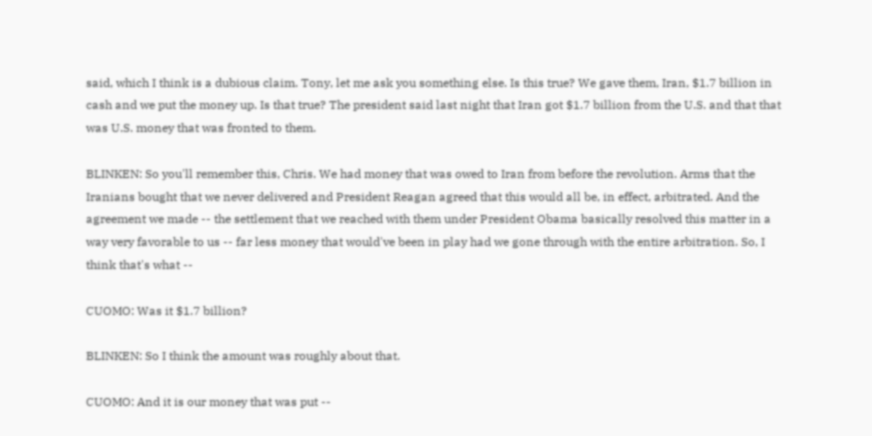said, which I think is a dubious claim. Tony, let me ask you something else. Is this true? We gave them, Iran, $1.7 billion in cash and we put the money up. Is that true? The president said last night that Iran got $1.7 billion from the U.S. and that that was U.S. money that was fronted to them.

BLINKEN: So you'll remember this, Chris. We had money that was owed to Iran from before the revolution. Arms that the Iranians bought that we never delivered and President Reagan agreed that this would all be, in effect, arbitrated. And the agreement we made -- the settlement that we reached with them under President Obama basically resolved this matter in a way very favorable to us -- far less money that would've been in play had we gone through with the entire arbitration. So, I think that's what --

CUOMO: Was it $1.7 billion?

BLINKEN: So I think the amount was roughly about that.

CUOMO: And it is our money that was put --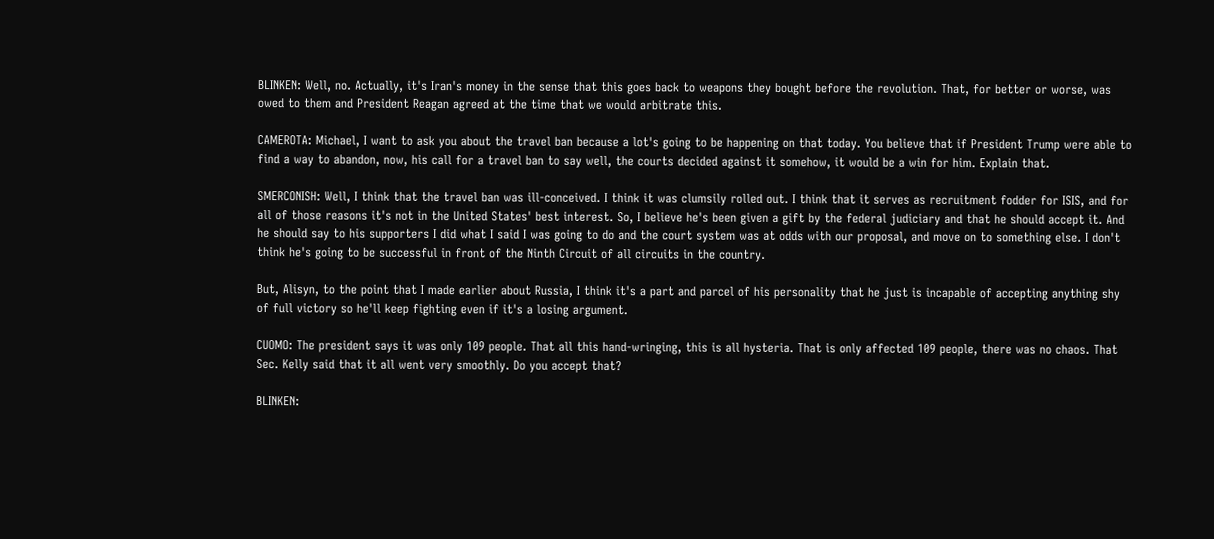BLINKEN: Well, no. Actually, it's Iran's money in the sense that this goes back to weapons they bought before the revolution. That, for better or worse, was owed to them and President Reagan agreed at the time that we would arbitrate this.

CAMEROTA: Michael, I want to ask you about the travel ban because a lot's going to be happening on that today. You believe that if President Trump were able to find a way to abandon, now, his call for a travel ban to say well, the courts decided against it somehow, it would be a win for him. Explain that.

SMERCONISH: Well, I think that the travel ban was ill-conceived. I think it was clumsily rolled out. I think that it serves as recruitment fodder for ISIS, and for all of those reasons it's not in the United States' best interest. So, I believe he's been given a gift by the federal judiciary and that he should accept it. And he should say to his supporters I did what I said I was going to do and the court system was at odds with our proposal, and move on to something else. I don't think he's going to be successful in front of the Ninth Circuit of all circuits in the country.

But, Alisyn, to the point that I made earlier about Russia, I think it's a part and parcel of his personality that he just is incapable of accepting anything shy of full victory so he'll keep fighting even if it's a losing argument.

CUOMO: The president says it was only 109 people. That all this hand-wringing, this is all hysteria. That is only affected 109 people, there was no chaos. That Sec. Kelly said that it all went very smoothly. Do you accept that?

BLINKEN: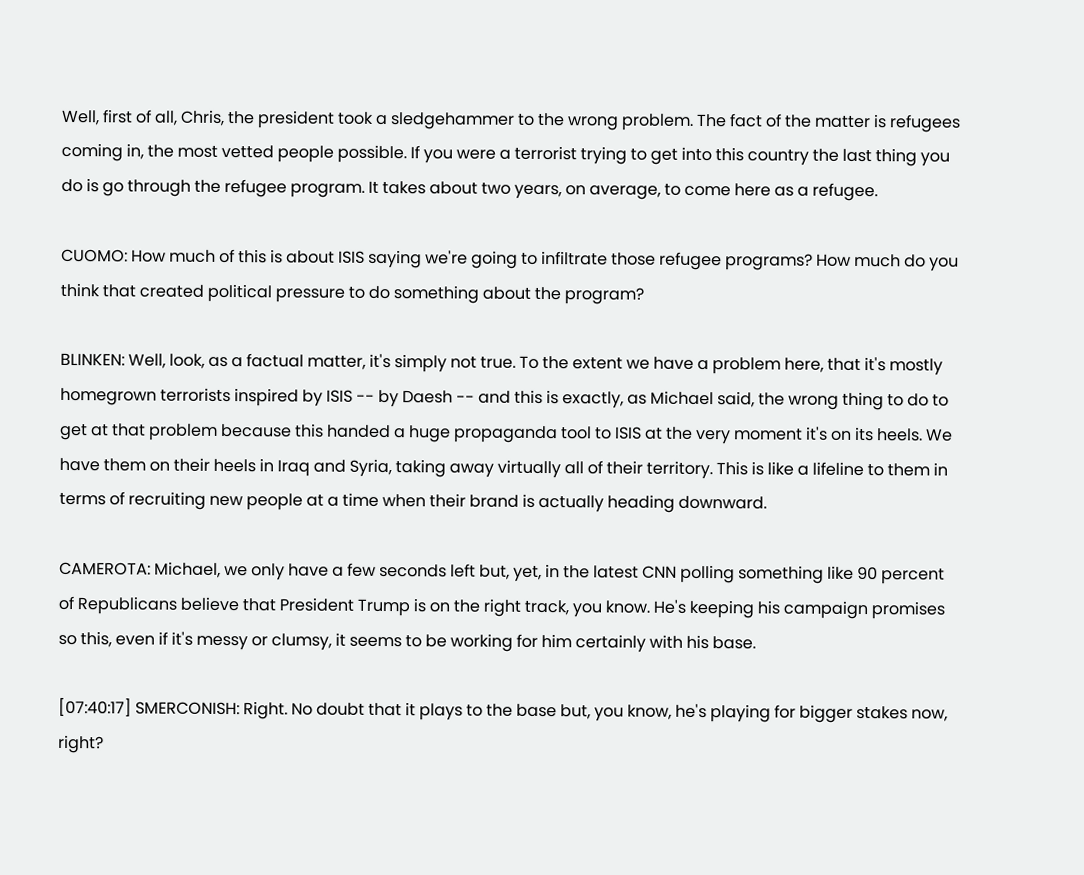Well, first of all, Chris, the president took a sledgehammer to the wrong problem. The fact of the matter is refugees coming in, the most vetted people possible. If you were a terrorist trying to get into this country the last thing you do is go through the refugee program. It takes about two years, on average, to come here as a refugee.

CUOMO: How much of this is about ISIS saying we're going to infiltrate those refugee programs? How much do you think that created political pressure to do something about the program?

BLINKEN: Well, look, as a factual matter, it's simply not true. To the extent we have a problem here, that it's mostly homegrown terrorists inspired by ISIS -- by Daesh -- and this is exactly, as Michael said, the wrong thing to do to get at that problem because this handed a huge propaganda tool to ISIS at the very moment it's on its heels. We have them on their heels in Iraq and Syria, taking away virtually all of their territory. This is like a lifeline to them in terms of recruiting new people at a time when their brand is actually heading downward.

CAMEROTA: Michael, we only have a few seconds left but, yet, in the latest CNN polling something like 90 percent of Republicans believe that President Trump is on the right track, you know. He's keeping his campaign promises so this, even if it's messy or clumsy, it seems to be working for him certainly with his base.

[07:40:17] SMERCONISH: Right. No doubt that it plays to the base but, you know, he's playing for bigger stakes now, right?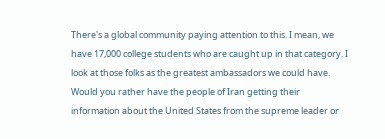There's a global community paying attention to this. I mean, we have 17,000 college students who are caught up in that category. I look at those folks as the greatest ambassadors we could have. Would you rather have the people of Iran getting their information about the United States from the supreme leader or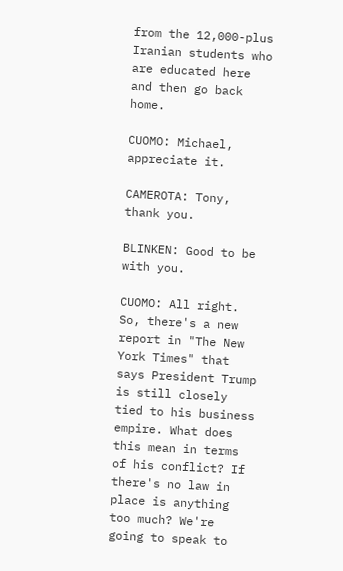from the 12,000-plus Iranian students who are educated here and then go back home.

CUOMO: Michael, appreciate it.

CAMEROTA: Tony, thank you.

BLINKEN: Good to be with you.

CUOMO: All right. So, there's a new report in "The New York Times" that says President Trump is still closely tied to his business empire. What does this mean in terms of his conflict? If there's no law in place is anything too much? We're going to speak to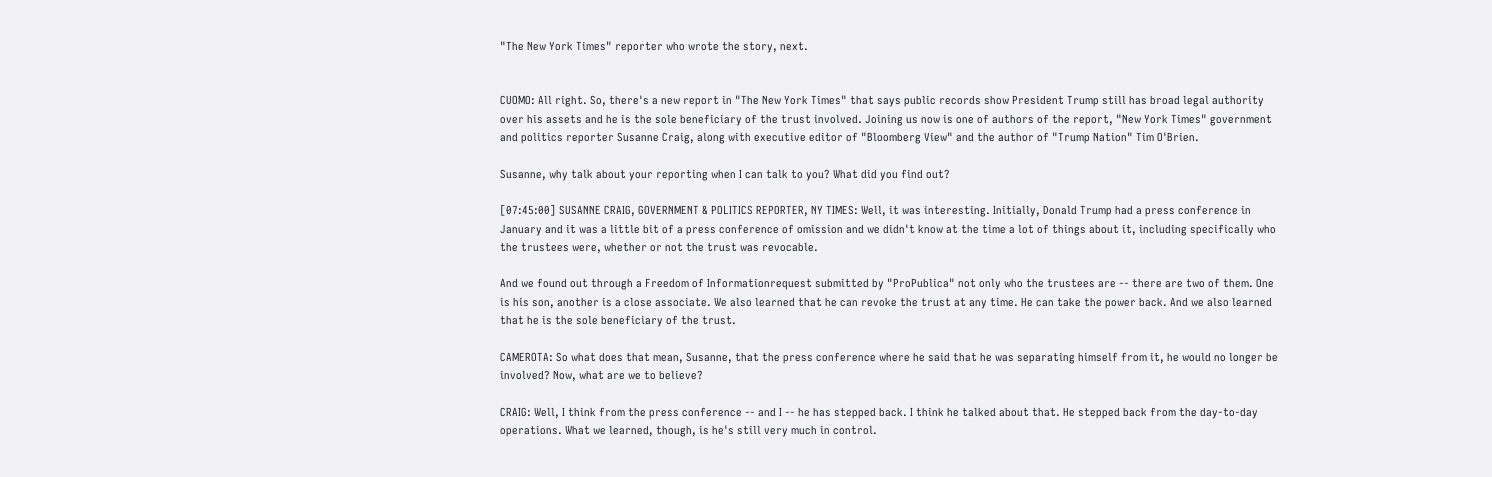"The New York Times" reporter who wrote the story, next.


CUOMO: All right. So, there's a new report in "The New York Times" that says public records show President Trump still has broad legal authority over his assets and he is the sole beneficiary of the trust involved. Joining us now is one of authors of the report, "New York Times" government and politics reporter Susanne Craig, along with executive editor of "Bloomberg View" and the author of "Trump Nation" Tim O'Brien.

Susanne, why talk about your reporting when I can talk to you? What did you find out?

[07:45:00] SUSANNE CRAIG, GOVERNMENT & POLITICS REPORTER, NY TIMES: Well, it was interesting. Initially, Donald Trump had a press conference in January and it was a little bit of a press conference of omission and we didn't know at the time a lot of things about it, including specifically who the trustees were, whether or not the trust was revocable.

And we found out through a Freedom of Informationrequest submitted by "ProPublica" not only who the trustees are -- there are two of them. One is his son, another is a close associate. We also learned that he can revoke the trust at any time. He can take the power back. And we also learned that he is the sole beneficiary of the trust.

CAMEROTA: So what does that mean, Susanne, that the press conference where he said that he was separating himself from it, he would no longer be involved? Now, what are we to believe?

CRAIG: Well, I think from the press conference -- and I -- he has stepped back. I think he talked about that. He stepped back from the day-to-day operations. What we learned, though, is he's still very much in control.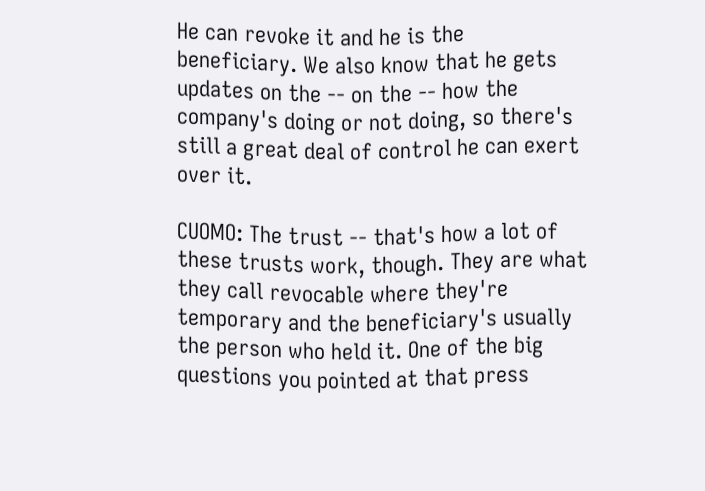He can revoke it and he is the beneficiary. We also know that he gets updates on the -- on the -- how the company's doing or not doing, so there's still a great deal of control he can exert over it.

CUOMO: The trust -- that's how a lot of these trusts work, though. They are what they call revocable where they're temporary and the beneficiary's usually the person who held it. One of the big questions you pointed at that press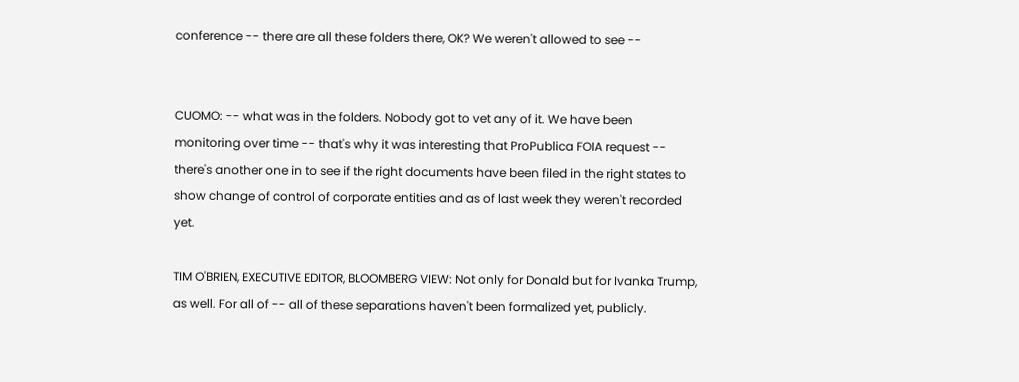conference -- there are all these folders there, OK? We weren't allowed to see --


CUOMO: -- what was in the folders. Nobody got to vet any of it. We have been monitoring over time -- that's why it was interesting that ProPublica FOIA request -- there's another one in to see if the right documents have been filed in the right states to show change of control of corporate entities and as of last week they weren't recorded yet.

TIM O'BRIEN, EXECUTIVE EDITOR, BLOOMBERG VIEW: Not only for Donald but for Ivanka Trump, as well. For all of -- all of these separations haven't been formalized yet, publicly.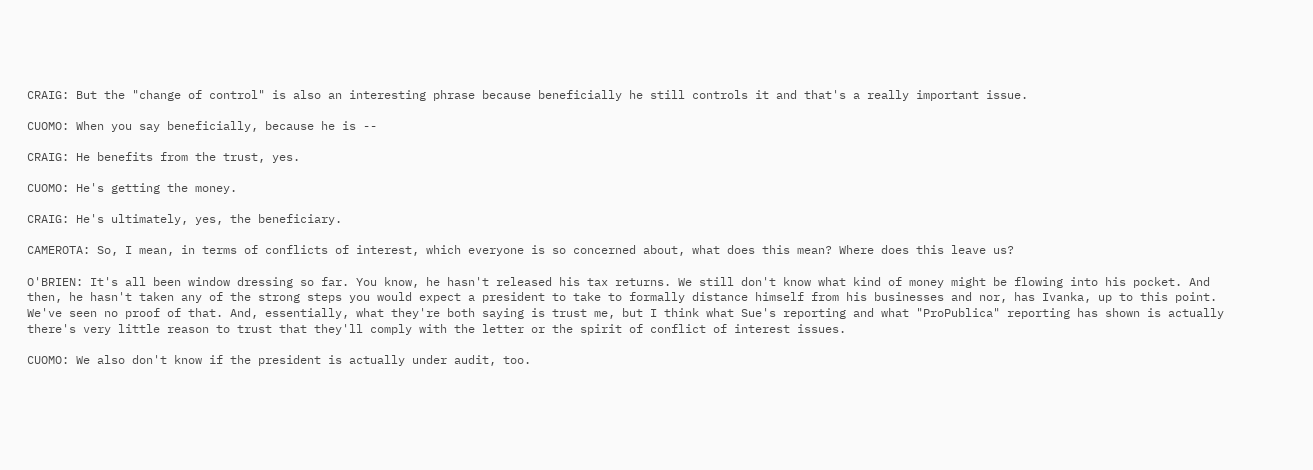CRAIG: But the "change of control" is also an interesting phrase because beneficially he still controls it and that's a really important issue.

CUOMO: When you say beneficially, because he is --

CRAIG: He benefits from the trust, yes.

CUOMO: He's getting the money.

CRAIG: He's ultimately, yes, the beneficiary.

CAMEROTA: So, I mean, in terms of conflicts of interest, which everyone is so concerned about, what does this mean? Where does this leave us?

O'BRIEN: It's all been window dressing so far. You know, he hasn't released his tax returns. We still don't know what kind of money might be flowing into his pocket. And then, he hasn't taken any of the strong steps you would expect a president to take to formally distance himself from his businesses and nor, has Ivanka, up to this point. We've seen no proof of that. And, essentially, what they're both saying is trust me, but I think what Sue's reporting and what "ProPublica" reporting has shown is actually there's very little reason to trust that they'll comply with the letter or the spirit of conflict of interest issues.

CUOMO: We also don't know if the president is actually under audit, too.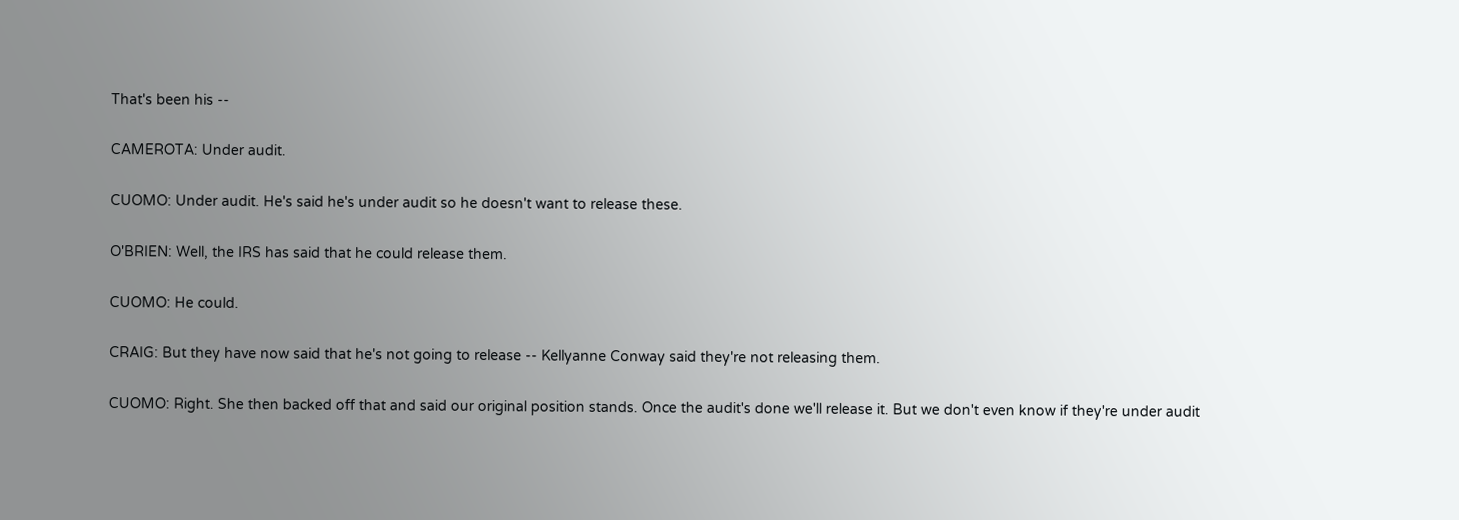That's been his --

CAMEROTA: Under audit.

CUOMO: Under audit. He's said he's under audit so he doesn't want to release these.

O'BRIEN: Well, the IRS has said that he could release them.

CUOMO: He could.

CRAIG: But they have now said that he's not going to release -- Kellyanne Conway said they're not releasing them.

CUOMO: Right. She then backed off that and said our original position stands. Once the audit's done we'll release it. But we don't even know if they're under audit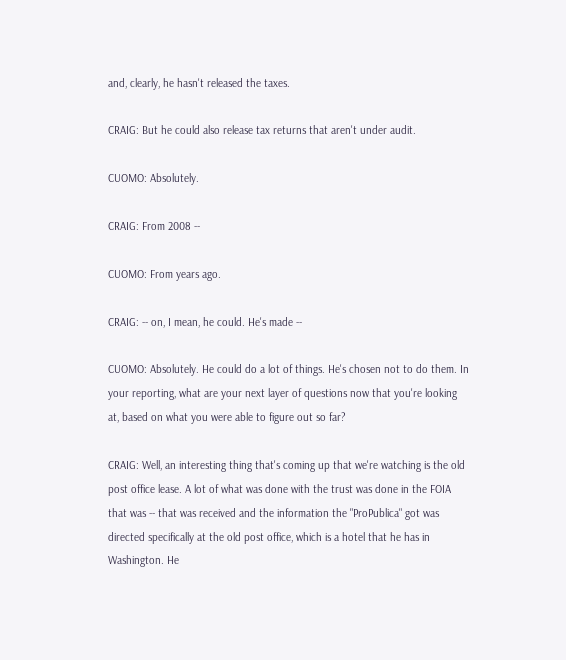and, clearly, he hasn't released the taxes.

CRAIG: But he could also release tax returns that aren't under audit.

CUOMO: Absolutely.

CRAIG: From 2008 --

CUOMO: From years ago.

CRAIG: -- on, I mean, he could. He's made --

CUOMO: Absolutely. He could do a lot of things. He's chosen not to do them. In your reporting, what are your next layer of questions now that you're looking at, based on what you were able to figure out so far?

CRAIG: Well, an interesting thing that's coming up that we're watching is the old post office lease. A lot of what was done with the trust was done in the FOIA that was -- that was received and the information the "ProPublica" got was directed specifically at the old post office, which is a hotel that he has in Washington. He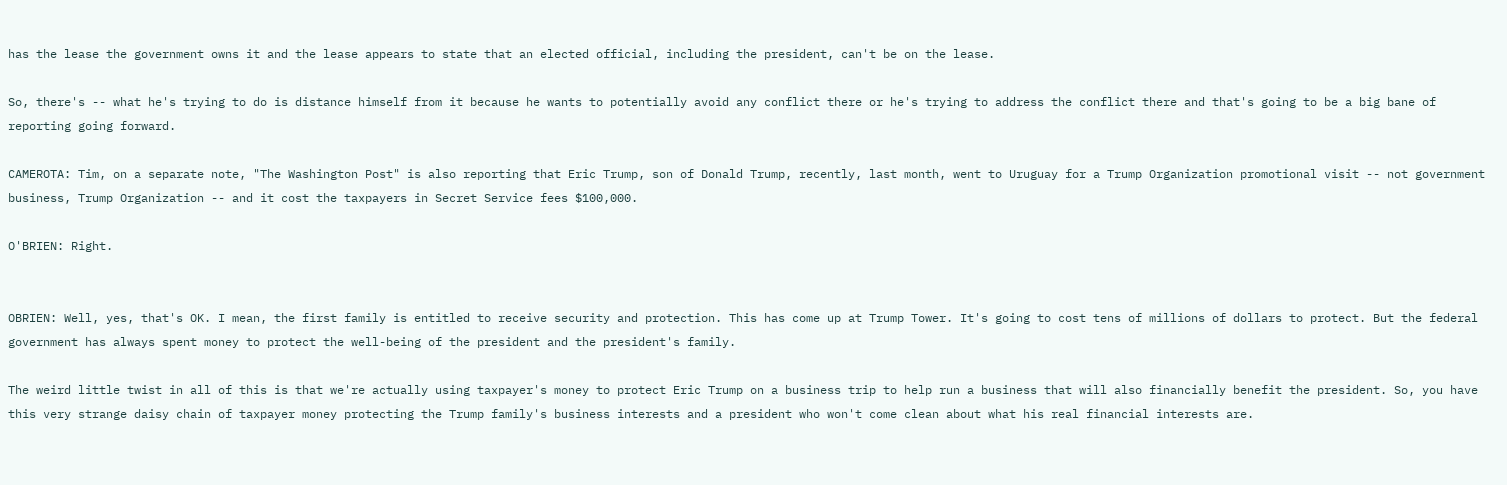has the lease the government owns it and the lease appears to state that an elected official, including the president, can't be on the lease.

So, there's -- what he's trying to do is distance himself from it because he wants to potentially avoid any conflict there or he's trying to address the conflict there and that's going to be a big bane of reporting going forward.

CAMEROTA: Tim, on a separate note, "The Washington Post" is also reporting that Eric Trump, son of Donald Trump, recently, last month, went to Uruguay for a Trump Organization promotional visit -- not government business, Trump Organization -- and it cost the taxpayers in Secret Service fees $100,000.

O'BRIEN: Right.


OBRIEN: Well, yes, that's OK. I mean, the first family is entitled to receive security and protection. This has come up at Trump Tower. It's going to cost tens of millions of dollars to protect. But the federal government has always spent money to protect the well-being of the president and the president's family.

The weird little twist in all of this is that we're actually using taxpayer's money to protect Eric Trump on a business trip to help run a business that will also financially benefit the president. So, you have this very strange daisy chain of taxpayer money protecting the Trump family's business interests and a president who won't come clean about what his real financial interests are.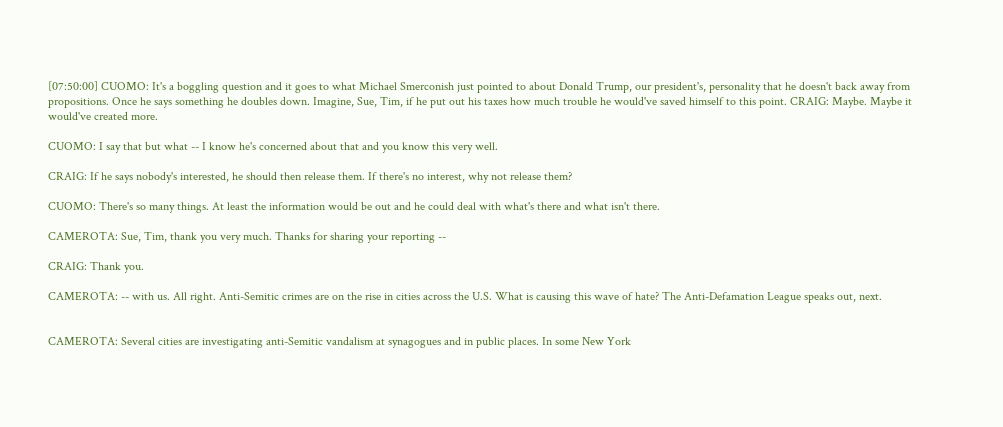[07:50:00] CUOMO: It's a boggling question and it goes to what Michael Smerconish just pointed to about Donald Trump, our president's, personality that he doesn't back away from propositions. Once he says something he doubles down. Imagine, Sue, Tim, if he put out his taxes how much trouble he would've saved himself to this point. CRAIG: Maybe. Maybe it would've created more.

CUOMO: I say that but what -- I know he's concerned about that and you know this very well.

CRAIG: If he says nobody's interested, he should then release them. If there's no interest, why not release them?

CUOMO: There's so many things. At least the information would be out and he could deal with what's there and what isn't there.

CAMEROTA: Sue, Tim, thank you very much. Thanks for sharing your reporting --

CRAIG: Thank you.

CAMEROTA: -- with us. All right. Anti-Semitic crimes are on the rise in cities across the U.S. What is causing this wave of hate? The Anti-Defamation League speaks out, next.


CAMEROTA: Several cities are investigating anti-Semitic vandalism at synagogues and in public places. In some New York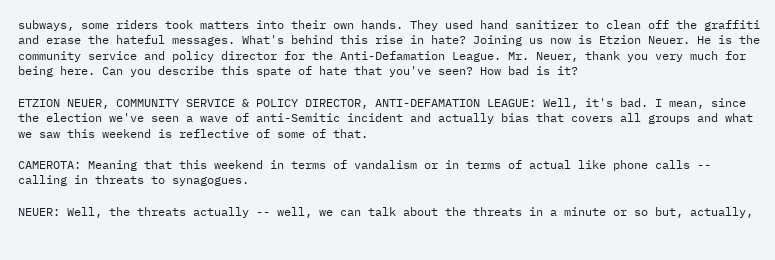subways, some riders took matters into their own hands. They used hand sanitizer to clean off the graffiti and erase the hateful messages. What's behind this rise in hate? Joining us now is Etzion Neuer. He is the community service and policy director for the Anti-Defamation League. Mr. Neuer, thank you very much for being here. Can you describe this spate of hate that you've seen? How bad is it?

ETZION NEUER, COMMUNITY SERVICE & POLICY DIRECTOR, ANTI-DEFAMATION LEAGUE: Well, it's bad. I mean, since the election we've seen a wave of anti-Semitic incident and actually bias that covers all groups and what we saw this weekend is reflective of some of that.

CAMEROTA: Meaning that this weekend in terms of vandalism or in terms of actual like phone calls -- calling in threats to synagogues.

NEUER: Well, the threats actually -- well, we can talk about the threats in a minute or so but, actually,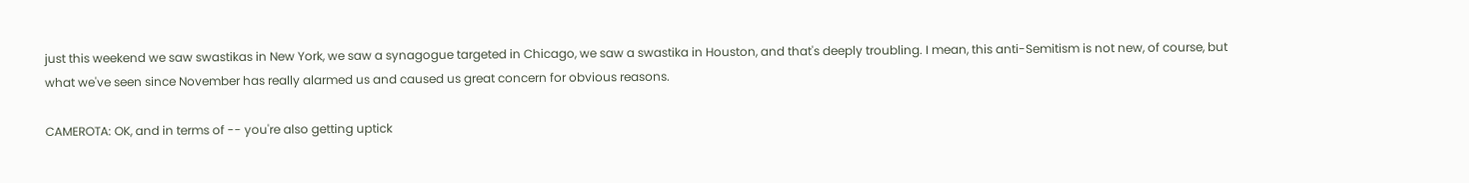just this weekend we saw swastikas in New York, we saw a synagogue targeted in Chicago, we saw a swastika in Houston, and that's deeply troubling. I mean, this anti-Semitism is not new, of course, but what we've seen since November has really alarmed us and caused us great concern for obvious reasons.

CAMEROTA: OK, and in terms of -- you're also getting uptick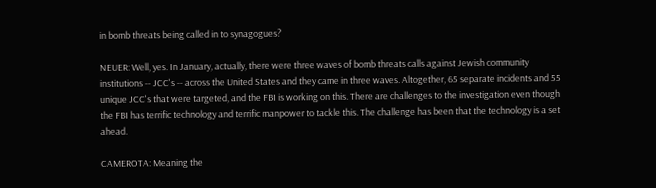in bomb threats being called in to synagogues?

NEUER: Well, yes. In January, actually, there were three waves of bomb threats calls against Jewish community institutions -- JCC's -- across the United States and they came in three waves. Altogether, 65 separate incidents and 55 unique JCC's that were targeted, and the FBI is working on this. There are challenges to the investigation even though the FBI has terrific technology and terrific manpower to tackle this. The challenge has been that the technology is a set ahead.

CAMEROTA: Meaning the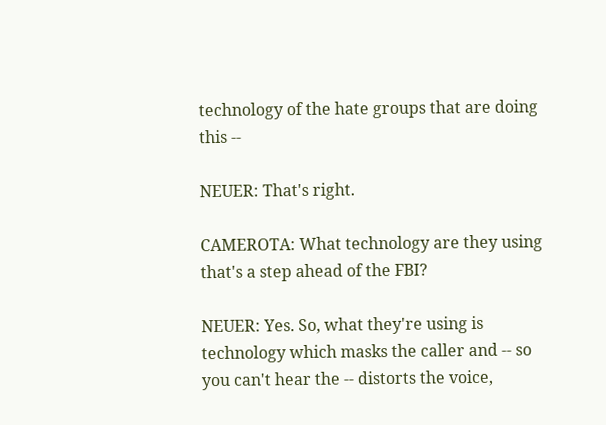technology of the hate groups that are doing this --

NEUER: That's right.

CAMEROTA: What technology are they using that's a step ahead of the FBI?

NEUER: Yes. So, what they're using is technology which masks the caller and -- so you can't hear the -- distorts the voice,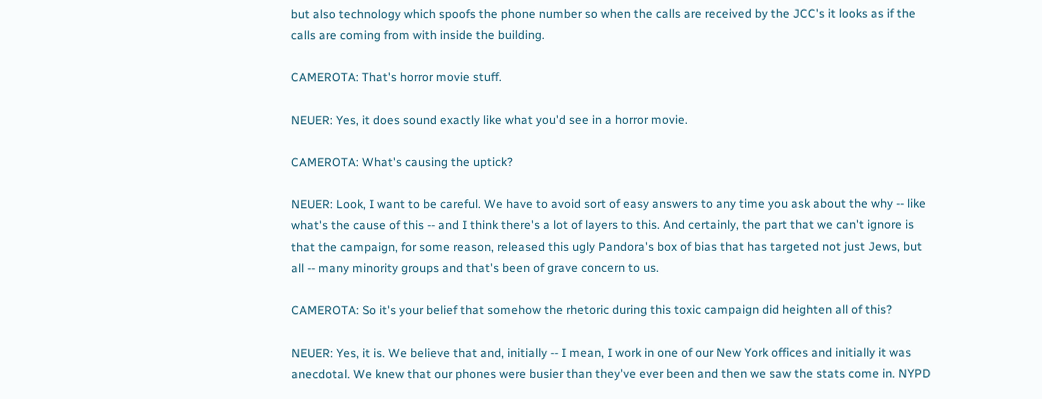but also technology which spoofs the phone number so when the calls are received by the JCC's it looks as if the calls are coming from with inside the building.

CAMEROTA: That's horror movie stuff.

NEUER: Yes, it does sound exactly like what you'd see in a horror movie.

CAMEROTA: What's causing the uptick?

NEUER: Look, I want to be careful. We have to avoid sort of easy answers to any time you ask about the why -- like what's the cause of this -- and I think there's a lot of layers to this. And certainly, the part that we can't ignore is that the campaign, for some reason, released this ugly Pandora's box of bias that has targeted not just Jews, but all -- many minority groups and that's been of grave concern to us.

CAMEROTA: So it's your belief that somehow the rhetoric during this toxic campaign did heighten all of this?

NEUER: Yes, it is. We believe that and, initially -- I mean, I work in one of our New York offices and initially it was anecdotal. We knew that our phones were busier than they've ever been and then we saw the stats come in. NYPD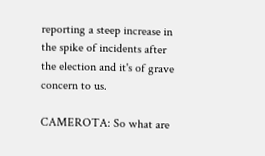reporting a steep increase in the spike of incidents after the election and it's of grave concern to us.

CAMEROTA: So what are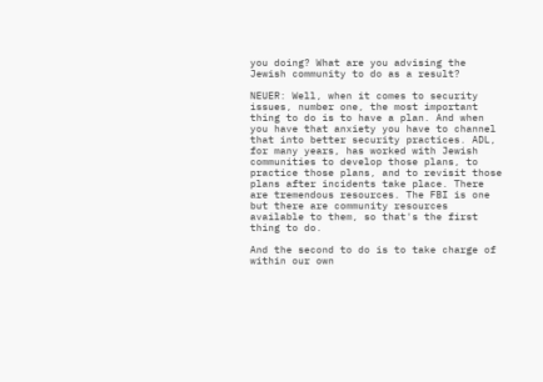you doing? What are you advising the Jewish community to do as a result?

NEUER: Well, when it comes to security issues, number one, the most important thing to do is to have a plan. And when you have that anxiety you have to channel that into better security practices. ADL, for many years, has worked with Jewish communities to develop those plans, to practice those plans, and to revisit those plans after incidents take place. There are tremendous resources. The FBI is one but there are community resources available to them, so that's the first thing to do.

And the second to do is to take charge of within our own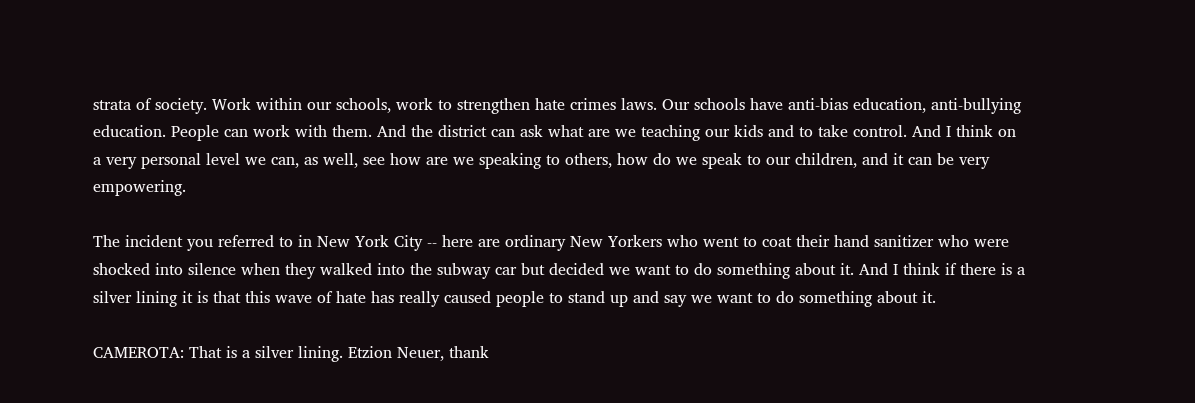strata of society. Work within our schools, work to strengthen hate crimes laws. Our schools have anti-bias education, anti-bullying education. People can work with them. And the district can ask what are we teaching our kids and to take control. And I think on a very personal level we can, as well, see how are we speaking to others, how do we speak to our children, and it can be very empowering.

The incident you referred to in New York City -- here are ordinary New Yorkers who went to coat their hand sanitizer who were shocked into silence when they walked into the subway car but decided we want to do something about it. And I think if there is a silver lining it is that this wave of hate has really caused people to stand up and say we want to do something about it.

CAMEROTA: That is a silver lining. Etzion Neuer, thank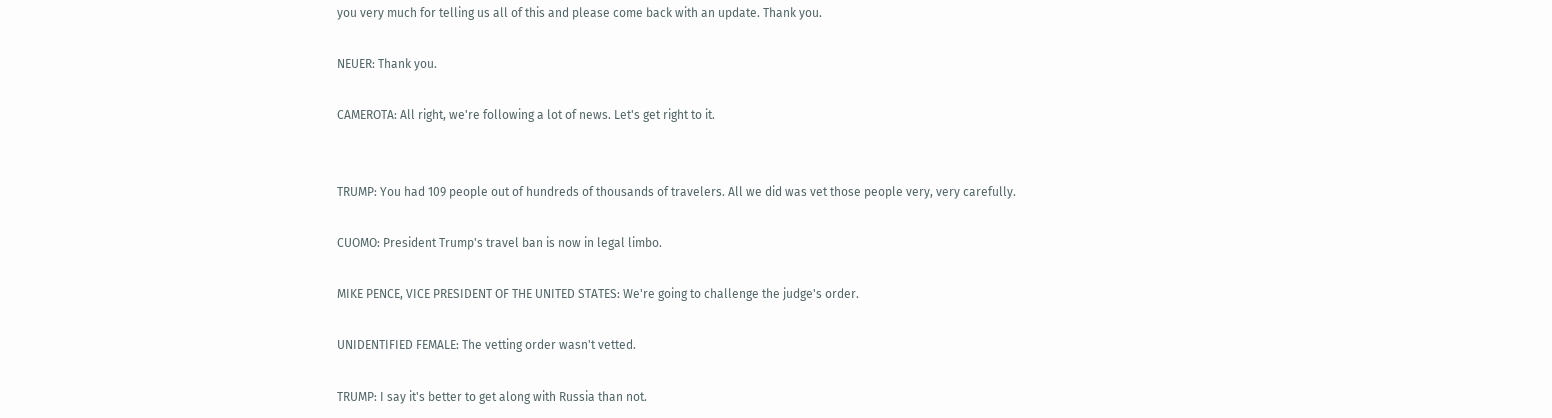you very much for telling us all of this and please come back with an update. Thank you.

NEUER: Thank you.

CAMEROTA: All right, we're following a lot of news. Let's get right to it.


TRUMP: You had 109 people out of hundreds of thousands of travelers. All we did was vet those people very, very carefully.

CUOMO: President Trump's travel ban is now in legal limbo.

MIKE PENCE, VICE PRESIDENT OF THE UNITED STATES: We're going to challenge the judge's order.

UNIDENTIFIED FEMALE: The vetting order wasn't vetted.

TRUMP: I say it's better to get along with Russia than not.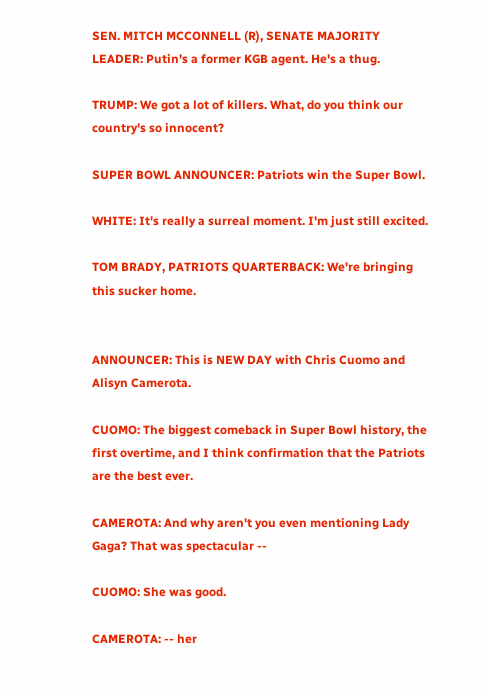SEN. MITCH MCCONNELL (R), SENATE MAJORITY LEADER: Putin's a former KGB agent. He's a thug.

TRUMP: We got a lot of killers. What, do you think our country's so innocent?

SUPER BOWL ANNOUNCER: Patriots win the Super Bowl.

WHITE: It's really a surreal moment. I'm just still excited.

TOM BRADY, PATRIOTS QUARTERBACK: We're bringing this sucker home.


ANNOUNCER: This is NEW DAY with Chris Cuomo and Alisyn Camerota.

CUOMO: The biggest comeback in Super Bowl history, the first overtime, and I think confirmation that the Patriots are the best ever.

CAMEROTA: And why aren't you even mentioning Lady Gaga? That was spectacular --

CUOMO: She was good.

CAMEROTA: -- her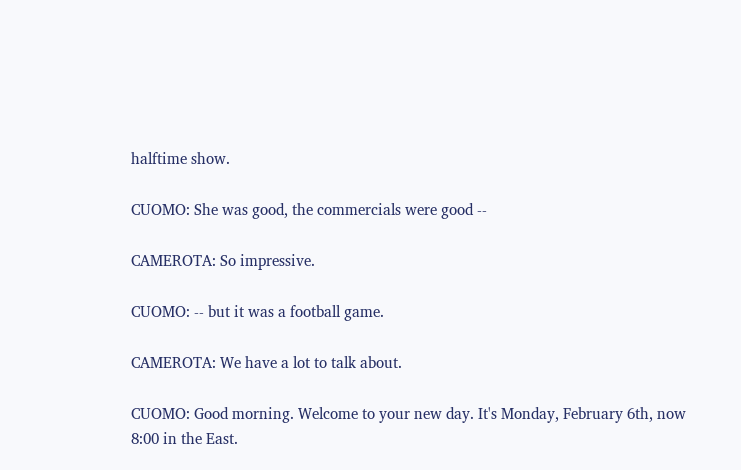halftime show.

CUOMO: She was good, the commercials were good --

CAMEROTA: So impressive.

CUOMO: -- but it was a football game.

CAMEROTA: We have a lot to talk about.

CUOMO: Good morning. Welcome to your new day. It's Monday, February 6th, now 8:00 in the East.